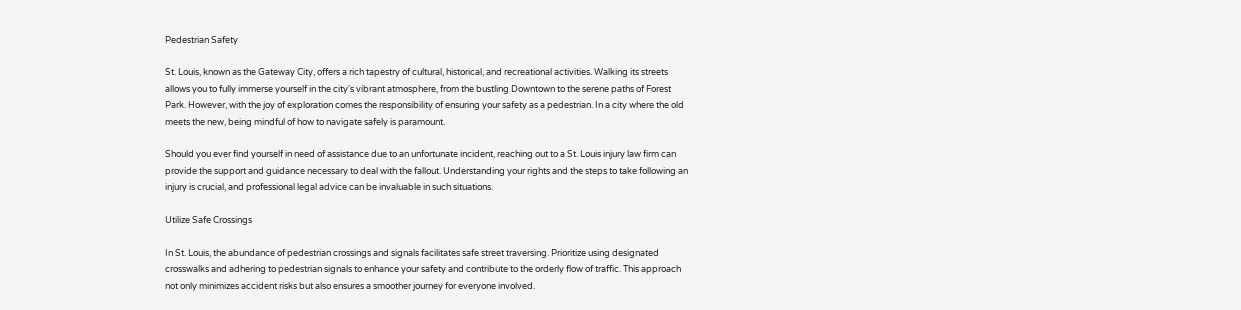Pedestrian Safety

St. Louis, known as the Gateway City, offers a rich tapestry of cultural, historical, and recreational activities. Walking its streets allows you to fully immerse yourself in the city's vibrant atmosphere, from the bustling Downtown to the serene paths of Forest Park. However, with the joy of exploration comes the responsibility of ensuring your safety as a pedestrian. In a city where the old meets the new, being mindful of how to navigate safely is paramount.

Should you ever find yourself in need of assistance due to an unfortunate incident, reaching out to a St. Louis injury law firm can provide the support and guidance necessary to deal with the fallout. Understanding your rights and the steps to take following an injury is crucial, and professional legal advice can be invaluable in such situations.

Utilize Safe Crossings

In St. Louis, the abundance of pedestrian crossings and signals facilitates safe street traversing. Prioritize using designated crosswalks and adhering to pedestrian signals to enhance your safety and contribute to the orderly flow of traffic. This approach not only minimizes accident risks but also ensures a smoother journey for everyone involved.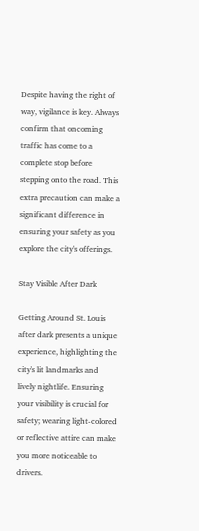Despite having the right of way, vigilance is key. Always confirm that oncoming traffic has come to a complete stop before stepping onto the road. This extra precaution can make a significant difference in ensuring your safety as you explore the city's offerings.

Stay Visible After Dark

Getting Around St. Louis after dark presents a unique experience, highlighting the city's lit landmarks and lively nightlife. Ensuring your visibility is crucial for safety; wearing light-colored or reflective attire can make you more noticeable to drivers.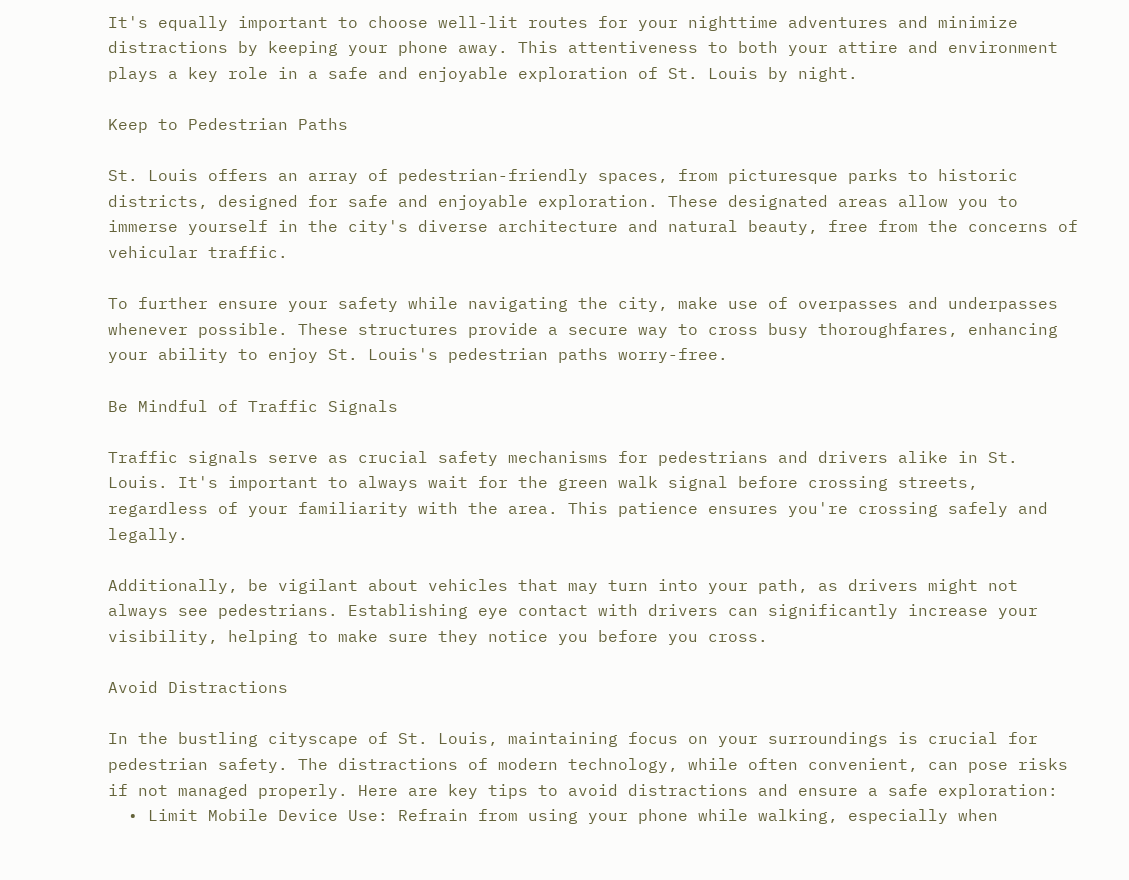It's equally important to choose well-lit routes for your nighttime adventures and minimize distractions by keeping your phone away. This attentiveness to both your attire and environment plays a key role in a safe and enjoyable exploration of St. Louis by night.

Keep to Pedestrian Paths

St. Louis offers an array of pedestrian-friendly spaces, from picturesque parks to historic districts, designed for safe and enjoyable exploration. These designated areas allow you to immerse yourself in the city's diverse architecture and natural beauty, free from the concerns of vehicular traffic.

To further ensure your safety while navigating the city, make use of overpasses and underpasses whenever possible. These structures provide a secure way to cross busy thoroughfares, enhancing your ability to enjoy St. Louis's pedestrian paths worry-free.

Be Mindful of Traffic Signals

Traffic signals serve as crucial safety mechanisms for pedestrians and drivers alike in St. Louis. It's important to always wait for the green walk signal before crossing streets, regardless of your familiarity with the area. This patience ensures you're crossing safely and legally.

Additionally, be vigilant about vehicles that may turn into your path, as drivers might not always see pedestrians. Establishing eye contact with drivers can significantly increase your visibility, helping to make sure they notice you before you cross.

Avoid Distractions

In the bustling cityscape of St. Louis, maintaining focus on your surroundings is crucial for pedestrian safety. The distractions of modern technology, while often convenient, can pose risks if not managed properly. Here are key tips to avoid distractions and ensure a safe exploration:
  • Limit Mobile Device Use: Refrain from using your phone while walking, especially when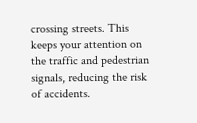crossing streets. This keeps your attention on the traffic and pedestrian signals, reducing the risk of accidents.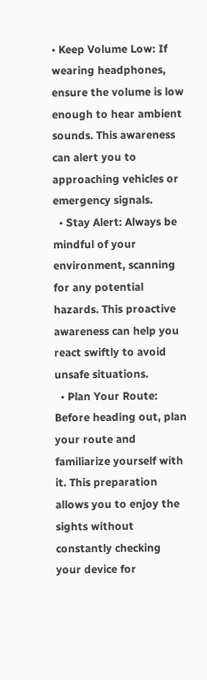• Keep Volume Low: If wearing headphones, ensure the volume is low enough to hear ambient sounds. This awareness can alert you to approaching vehicles or emergency signals.
  • Stay Alert: Always be mindful of your environment, scanning for any potential hazards. This proactive awareness can help you react swiftly to avoid unsafe situations.
  • Plan Your Route: Before heading out, plan your route and familiarize yourself with it. This preparation allows you to enjoy the sights without constantly checking your device for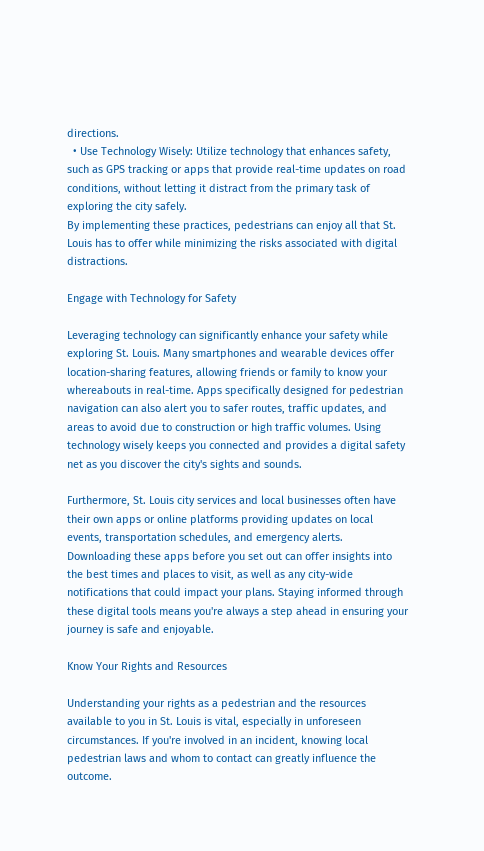directions.
  • Use Technology Wisely: Utilize technology that enhances safety, such as GPS tracking or apps that provide real-time updates on road conditions, without letting it distract from the primary task of exploring the city safely.
By implementing these practices, pedestrians can enjoy all that St. Louis has to offer while minimizing the risks associated with digital distractions.

Engage with Technology for Safety

Leveraging technology can significantly enhance your safety while exploring St. Louis. Many smartphones and wearable devices offer location-sharing features, allowing friends or family to know your whereabouts in real-time. Apps specifically designed for pedestrian navigation can also alert you to safer routes, traffic updates, and areas to avoid due to construction or high traffic volumes. Using technology wisely keeps you connected and provides a digital safety net as you discover the city's sights and sounds.

Furthermore, St. Louis city services and local businesses often have their own apps or online platforms providing updates on local events, transportation schedules, and emergency alerts. Downloading these apps before you set out can offer insights into the best times and places to visit, as well as any city-wide notifications that could impact your plans. Staying informed through these digital tools means you're always a step ahead in ensuring your journey is safe and enjoyable.

Know Your Rights and Resources

Understanding your rights as a pedestrian and the resources available to you in St. Louis is vital, especially in unforeseen circumstances. If you're involved in an incident, knowing local pedestrian laws and whom to contact can greatly influence the outcome.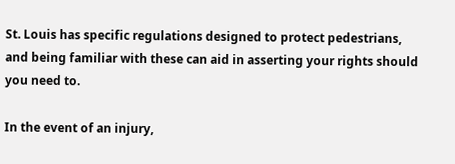St. Louis has specific regulations designed to protect pedestrians, and being familiar with these can aid in asserting your rights should you need to.

In the event of an injury,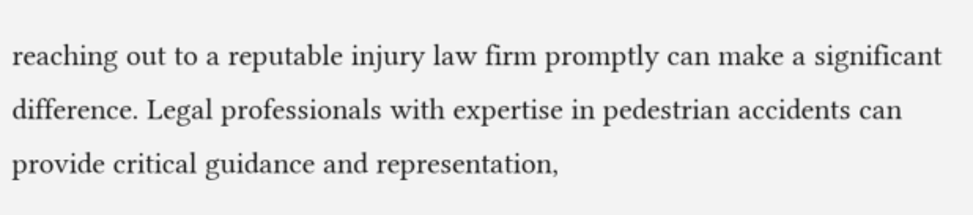reaching out to a reputable injury law firm promptly can make a significant difference. Legal professionals with expertise in pedestrian accidents can provide critical guidance and representation,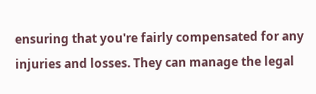ensuring that you're fairly compensated for any injuries and losses. They can manage the legal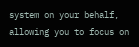system on your behalf, allowing you to focus on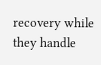recovery while they handle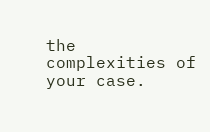the complexities of your case.